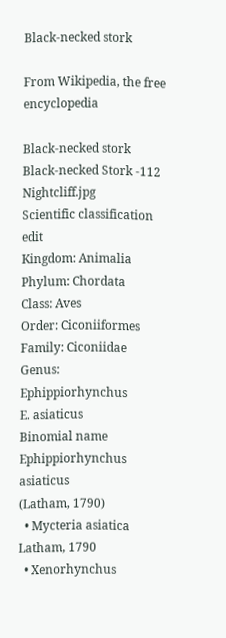Black-necked stork

From Wikipedia, the free encyclopedia

Black-necked stork
Black-necked Stork -112 Nightcliff.jpg
Scientific classification edit
Kingdom: Animalia
Phylum: Chordata
Class: Aves
Order: Ciconiiformes
Family: Ciconiidae
Genus: Ephippiorhynchus
E. asiaticus
Binomial name
Ephippiorhynchus asiaticus
(Latham, 1790)
  • Mycteria asiatica Latham, 1790
  • Xenorhynchus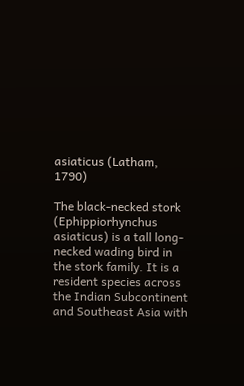asiaticus (Latham, 1790)

The black-necked stork (Ephippiorhynchus asiaticus) is a tall long-necked wading bird in the stork family. It is a resident species across the Indian Subcontinent and Southeast Asia with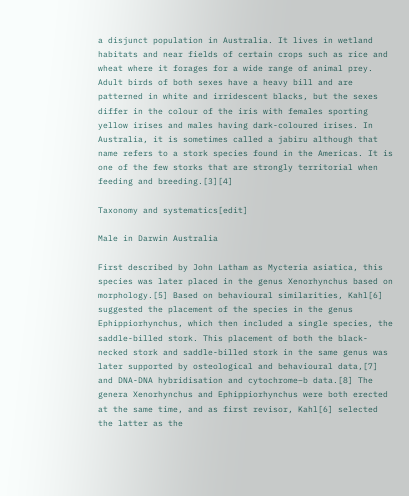a disjunct population in Australia. It lives in wetland habitats and near fields of certain crops such as rice and wheat where it forages for a wide range of animal prey. Adult birds of both sexes have a heavy bill and are patterned in white and irridescent blacks, but the sexes differ in the colour of the iris with females sporting yellow irises and males having dark-coloured irises. In Australia, it is sometimes called a jabiru although that name refers to a stork species found in the Americas. It is one of the few storks that are strongly territorial when feeding and breeding.[3][4]

Taxonomy and systematics[edit]

Male in Darwin Australia

First described by John Latham as Mycteria asiatica, this species was later placed in the genus Xenorhynchus based on morphology.[5] Based on behavioural similarities, Kahl[6] suggested the placement of the species in the genus Ephippiorhynchus, which then included a single species, the saddle-billed stork. This placement of both the black-necked stork and saddle-billed stork in the same genus was later supported by osteological and behavioural data,[7] and DNA-DNA hybridisation and cytochrome–b data.[8] The genera Xenorhynchus and Ephippiorhynchus were both erected at the same time, and as first revisor, Kahl[6] selected the latter as the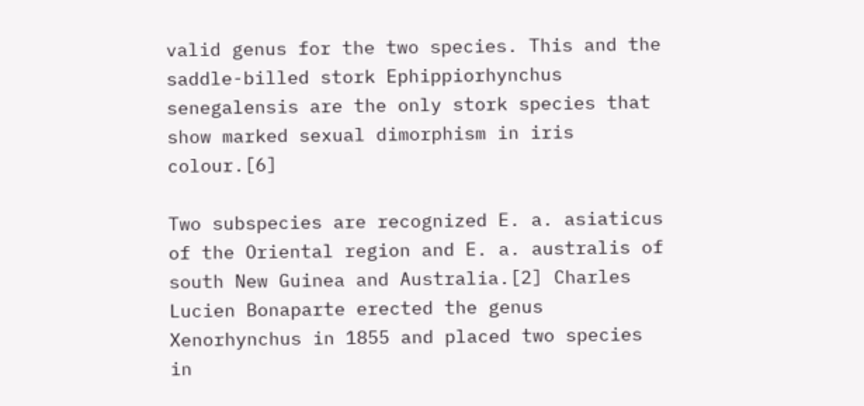valid genus for the two species. This and the saddle-billed stork Ephippiorhynchus senegalensis are the only stork species that show marked sexual dimorphism in iris colour.[6]

Two subspecies are recognized E. a. asiaticus of the Oriental region and E. a. australis of south New Guinea and Australia.[2] Charles Lucien Bonaparte erected the genus Xenorhynchus in 1855 and placed two species in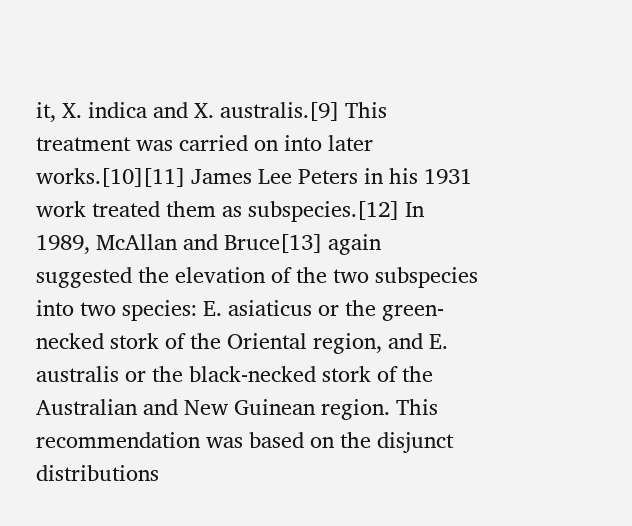it, X. indica and X. australis.[9] This treatment was carried on into later works.[10][11] James Lee Peters in his 1931 work treated them as subspecies.[12] In 1989, McAllan and Bruce[13] again suggested the elevation of the two subspecies into two species: E. asiaticus or the green-necked stork of the Oriental region, and E. australis or the black-necked stork of the Australian and New Guinean region. This recommendation was based on the disjunct distributions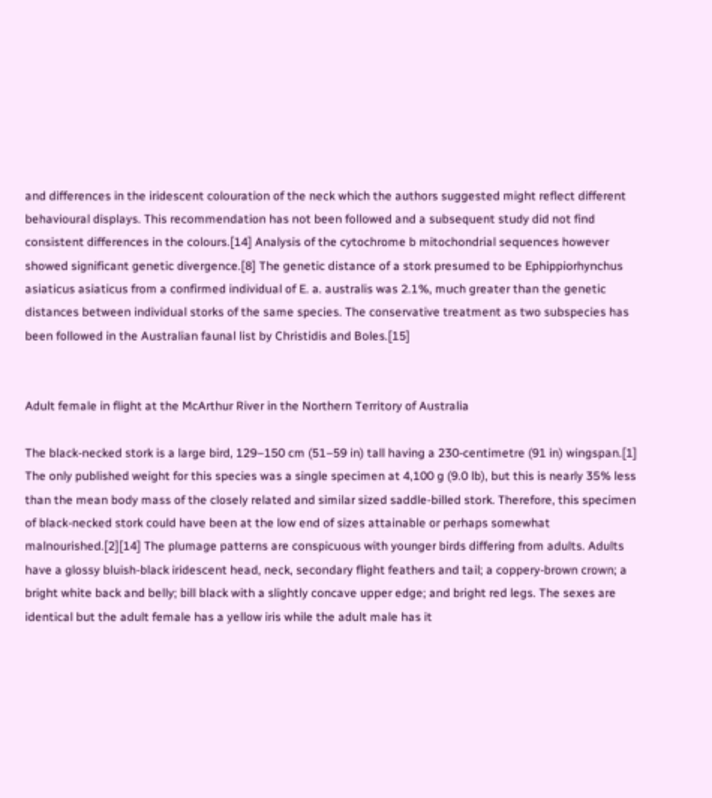and differences in the iridescent colouration of the neck which the authors suggested might reflect different behavioural displays. This recommendation has not been followed and a subsequent study did not find consistent differences in the colours.[14] Analysis of the cytochrome b mitochondrial sequences however showed significant genetic divergence.[8] The genetic distance of a stork presumed to be Ephippiorhynchus asiaticus asiaticus from a confirmed individual of E. a. australis was 2.1%, much greater than the genetic distances between individual storks of the same species. The conservative treatment as two subspecies has been followed in the Australian faunal list by Christidis and Boles.[15]


Adult female in flight at the McArthur River in the Northern Territory of Australia

The black-necked stork is a large bird, 129–150 cm (51–59 in) tall having a 230-centimetre (91 in) wingspan.[1] The only published weight for this species was a single specimen at 4,100 g (9.0 lb), but this is nearly 35% less than the mean body mass of the closely related and similar sized saddle-billed stork. Therefore, this specimen of black-necked stork could have been at the low end of sizes attainable or perhaps somewhat malnourished.[2][14] The plumage patterns are conspicuous with younger birds differing from adults. Adults have a glossy bluish-black iridescent head, neck, secondary flight feathers and tail; a coppery-brown crown; a bright white back and belly; bill black with a slightly concave upper edge; and bright red legs. The sexes are identical but the adult female has a yellow iris while the adult male has it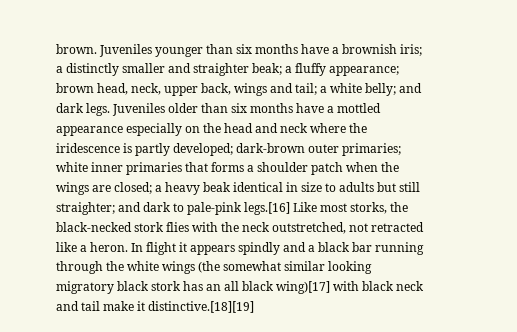brown. Juveniles younger than six months have a brownish iris; a distinctly smaller and straighter beak; a fluffy appearance; brown head, neck, upper back, wings and tail; a white belly; and dark legs. Juveniles older than six months have a mottled appearance especially on the head and neck where the iridescence is partly developed; dark-brown outer primaries; white inner primaries that forms a shoulder patch when the wings are closed; a heavy beak identical in size to adults but still straighter; and dark to pale-pink legs.[16] Like most storks, the black-necked stork flies with the neck outstretched, not retracted like a heron. In flight it appears spindly and a black bar running through the white wings (the somewhat similar looking migratory black stork has an all black wing)[17] with black neck and tail make it distinctive.[18][19]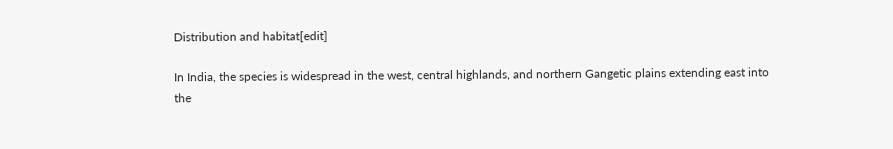Distribution and habitat[edit]

In India, the species is widespread in the west, central highlands, and northern Gangetic plains extending east into the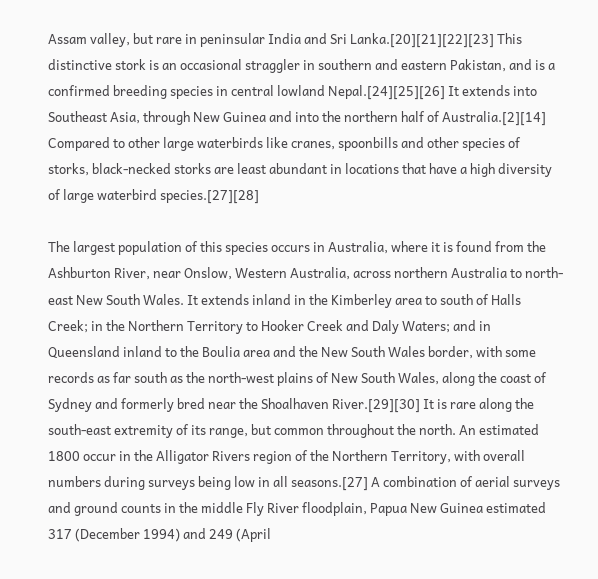Assam valley, but rare in peninsular India and Sri Lanka.[20][21][22][23] This distinctive stork is an occasional straggler in southern and eastern Pakistan, and is a confirmed breeding species in central lowland Nepal.[24][25][26] It extends into Southeast Asia, through New Guinea and into the northern half of Australia.[2][14] Compared to other large waterbirds like cranes, spoonbills and other species of storks, black-necked storks are least abundant in locations that have a high diversity of large waterbird species.[27][28]

The largest population of this species occurs in Australia, where it is found from the Ashburton River, near Onslow, Western Australia, across northern Australia to north-east New South Wales. It extends inland in the Kimberley area to south of Halls Creek; in the Northern Territory to Hooker Creek and Daly Waters; and in Queensland inland to the Boulia area and the New South Wales border, with some records as far south as the north-west plains of New South Wales, along the coast of Sydney and formerly bred near the Shoalhaven River.[29][30] It is rare along the south-east extremity of its range, but common throughout the north. An estimated 1800 occur in the Alligator Rivers region of the Northern Territory, with overall numbers during surveys being low in all seasons.[27] A combination of aerial surveys and ground counts in the middle Fly River floodplain, Papua New Guinea estimated 317 (December 1994) and 249 (April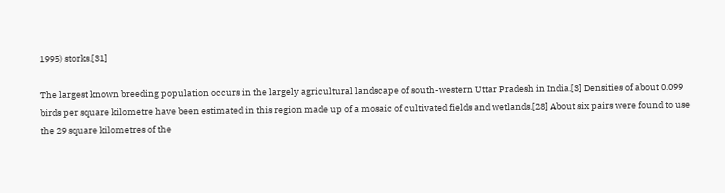1995) storks.[31]

The largest known breeding population occurs in the largely agricultural landscape of south-western Uttar Pradesh in India.[3] Densities of about 0.099 birds per square kilometre have been estimated in this region made up of a mosaic of cultivated fields and wetlands.[28] About six pairs were found to use the 29 square kilometres of the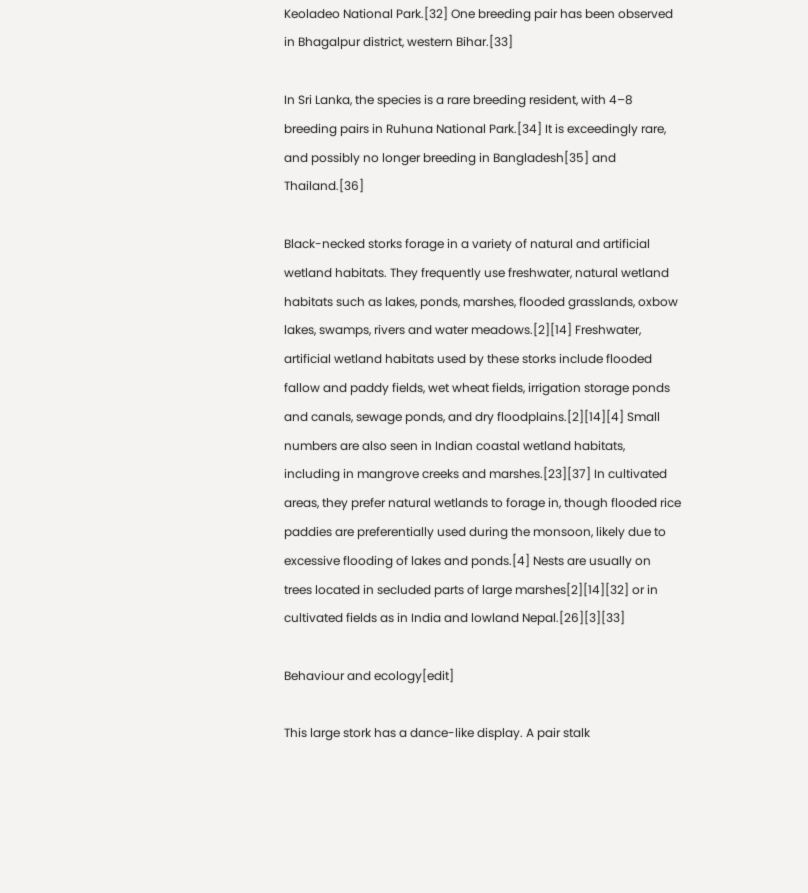Keoladeo National Park.[32] One breeding pair has been observed in Bhagalpur district, western Bihar.[33]

In Sri Lanka, the species is a rare breeding resident, with 4–8 breeding pairs in Ruhuna National Park.[34] It is exceedingly rare, and possibly no longer breeding in Bangladesh[35] and Thailand.[36]

Black-necked storks forage in a variety of natural and artificial wetland habitats. They frequently use freshwater, natural wetland habitats such as lakes, ponds, marshes, flooded grasslands, oxbow lakes, swamps, rivers and water meadows.[2][14] Freshwater, artificial wetland habitats used by these storks include flooded fallow and paddy fields, wet wheat fields, irrigation storage ponds and canals, sewage ponds, and dry floodplains.[2][14][4] Small numbers are also seen in Indian coastal wetland habitats, including in mangrove creeks and marshes.[23][37] In cultivated areas, they prefer natural wetlands to forage in, though flooded rice paddies are preferentially used during the monsoon, likely due to excessive flooding of lakes and ponds.[4] Nests are usually on trees located in secluded parts of large marshes[2][14][32] or in cultivated fields as in India and lowland Nepal.[26][3][33]

Behaviour and ecology[edit]

This large stork has a dance-like display. A pair stalk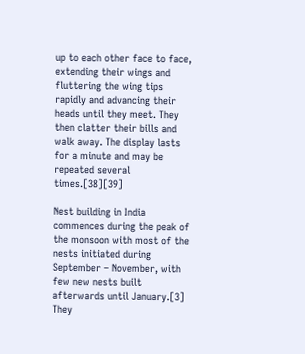up to each other face to face, extending their wings and fluttering the wing tips rapidly and advancing their heads until they meet. They then clatter their bills and walk away. The display lasts for a minute and may be repeated several times.[38][39]

Nest building in India commences during the peak of the monsoon with most of the nests initiated during September – November, with few new nests built afterwards until January.[3] They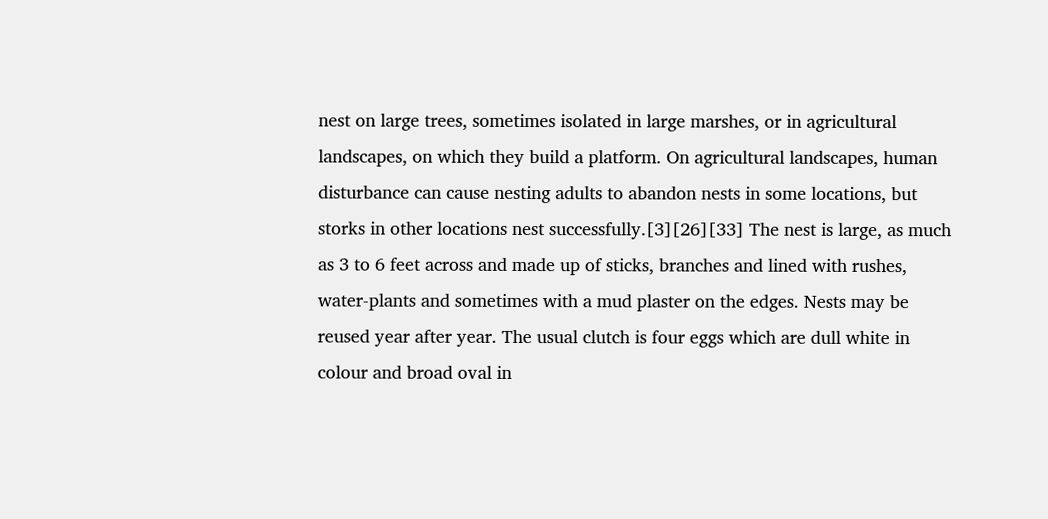nest on large trees, sometimes isolated in large marshes, or in agricultural landscapes, on which they build a platform. On agricultural landscapes, human disturbance can cause nesting adults to abandon nests in some locations, but storks in other locations nest successfully.[3][26][33] The nest is large, as much as 3 to 6 feet across and made up of sticks, branches and lined with rushes, water-plants and sometimes with a mud plaster on the edges. Nests may be reused year after year. The usual clutch is four eggs which are dull white in colour and broad oval in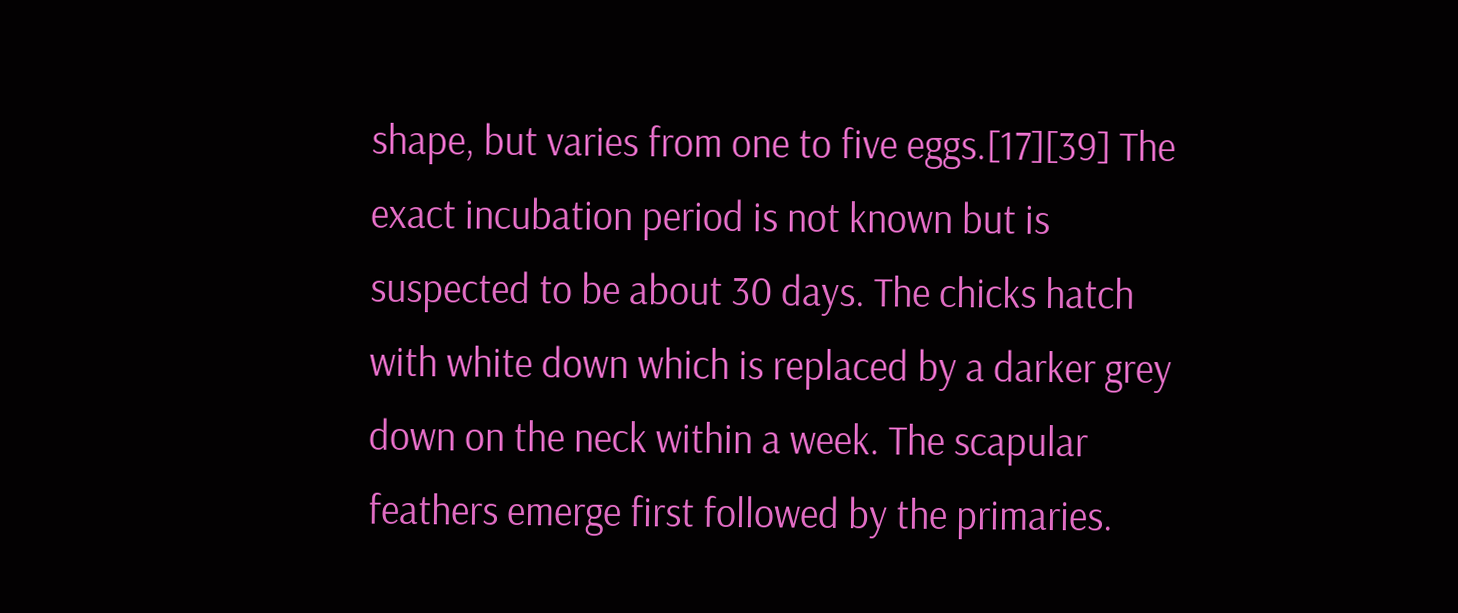shape, but varies from one to five eggs.[17][39] The exact incubation period is not known but is suspected to be about 30 days. The chicks hatch with white down which is replaced by a darker grey down on the neck within a week. The scapular feathers emerge first followed by the primaries.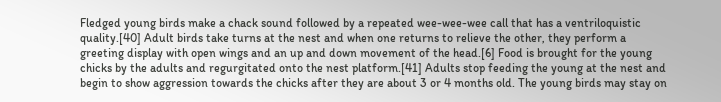Fledged young birds make a chack sound followed by a repeated wee-wee-wee call that has a ventriloquistic quality.[40] Adult birds take turns at the nest and when one returns to relieve the other, they perform a greeting display with open wings and an up and down movement of the head.[6] Food is brought for the young chicks by the adults and regurgitated onto the nest platform.[41] Adults stop feeding the young at the nest and begin to show aggression towards the chicks after they are about 3 or 4 months old. The young birds may stay on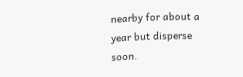nearby for about a year but disperse soon.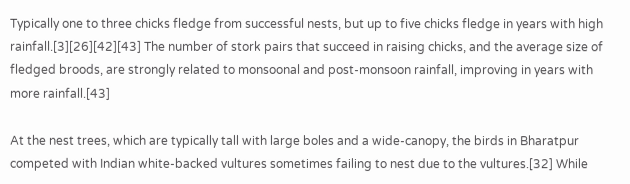Typically one to three chicks fledge from successful nests, but up to five chicks fledge in years with high rainfall.[3][26][42][43] The number of stork pairs that succeed in raising chicks, and the average size of fledged broods, are strongly related to monsoonal and post-monsoon rainfall, improving in years with more rainfall.[43]

At the nest trees, which are typically tall with large boles and a wide-canopy, the birds in Bharatpur competed with Indian white-backed vultures sometimes failing to nest due to the vultures.[32] While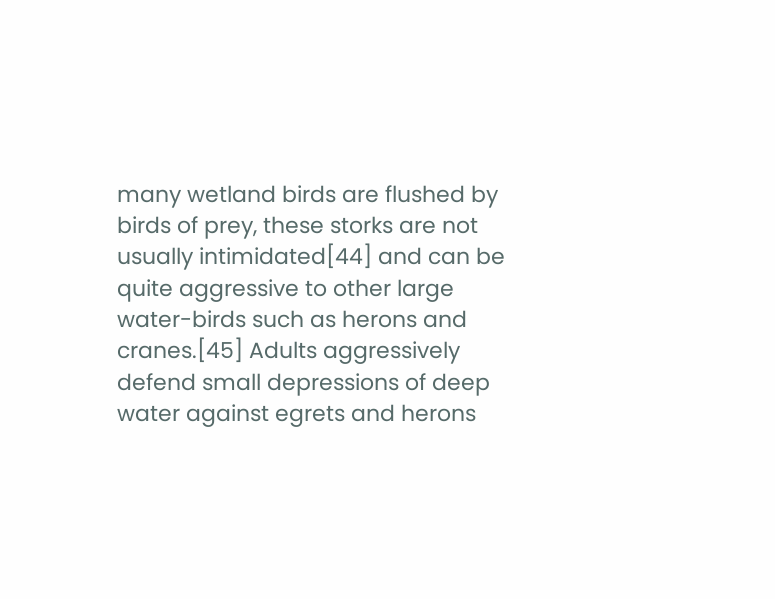many wetland birds are flushed by birds of prey, these storks are not usually intimidated[44] and can be quite aggressive to other large water-birds such as herons and cranes.[45] Adults aggressively defend small depressions of deep water against egrets and herons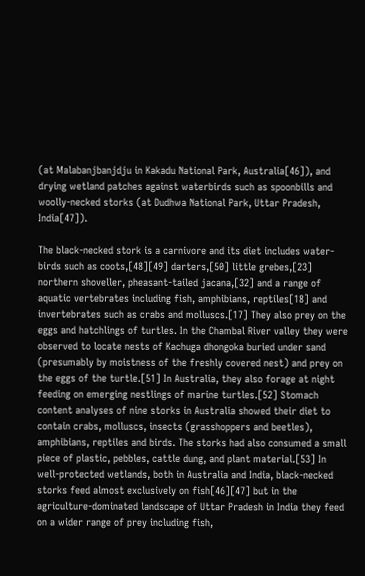(at Malabanjbanjdju in Kakadu National Park, Australia[46]), and drying wetland patches against waterbirds such as spoonbills and woolly-necked storks (at Dudhwa National Park, Uttar Pradesh, India[47]).

The black-necked stork is a carnivore and its diet includes water-birds such as coots,[48][49] darters,[50] little grebes,[23] northern shoveller, pheasant-tailed jacana,[32] and a range of aquatic vertebrates including fish, amphibians, reptiles[18] and invertebrates such as crabs and molluscs.[17] They also prey on the eggs and hatchlings of turtles. In the Chambal River valley they were observed to locate nests of Kachuga dhongoka buried under sand (presumably by moistness of the freshly covered nest) and prey on the eggs of the turtle.[51] In Australia, they also forage at night feeding on emerging nestlings of marine turtles.[52] Stomach content analyses of nine storks in Australia showed their diet to contain crabs, molluscs, insects (grasshoppers and beetles), amphibians, reptiles and birds. The storks had also consumed a small piece of plastic, pebbles, cattle dung, and plant material.[53] In well-protected wetlands, both in Australia and India, black-necked storks feed almost exclusively on fish[46][47] but in the agriculture-dominated landscape of Uttar Pradesh in India they feed on a wider range of prey including fish,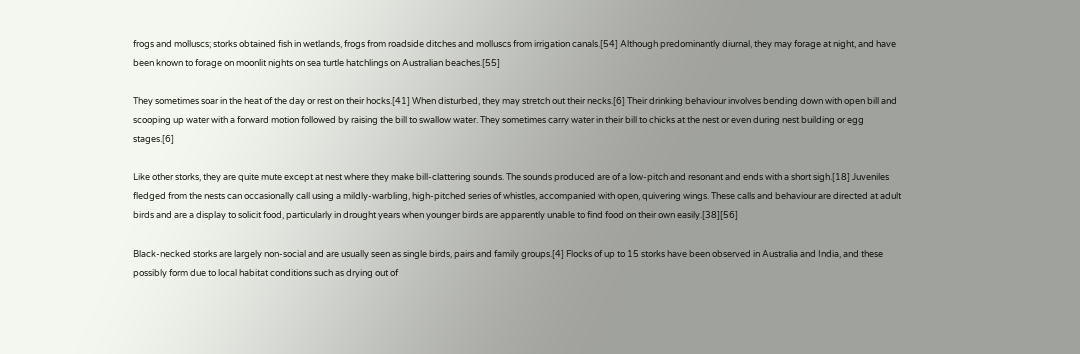frogs and molluscs; storks obtained fish in wetlands, frogs from roadside ditches and molluscs from irrigation canals.[54] Although predominantly diurnal, they may forage at night, and have been known to forage on moonlit nights on sea turtle hatchlings on Australian beaches.[55]

They sometimes soar in the heat of the day or rest on their hocks.[41] When disturbed, they may stretch out their necks.[6] Their drinking behaviour involves bending down with open bill and scooping up water with a forward motion followed by raising the bill to swallow water. They sometimes carry water in their bill to chicks at the nest or even during nest building or egg stages.[6]

Like other storks, they are quite mute except at nest where they make bill-clattering sounds. The sounds produced are of a low-pitch and resonant and ends with a short sigh.[18] Juveniles fledged from the nests can occasionally call using a mildly-warbling, high-pitched series of whistles, accompanied with open, quivering wings. These calls and behaviour are directed at adult birds and are a display to solicit food, particularly in drought years when younger birds are apparently unable to find food on their own easily.[38][56]

Black-necked storks are largely non-social and are usually seen as single birds, pairs and family groups.[4] Flocks of up to 15 storks have been observed in Australia and India, and these possibly form due to local habitat conditions such as drying out of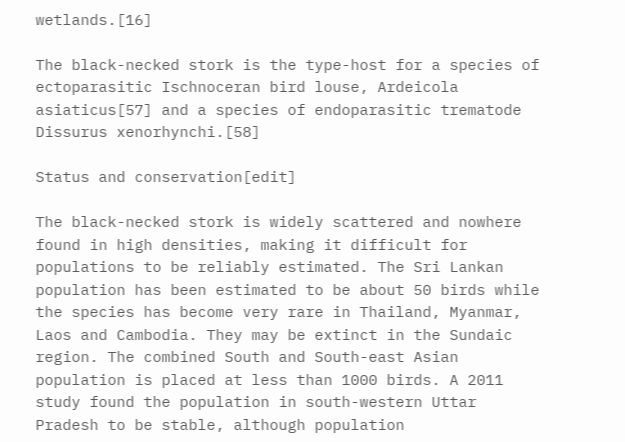wetlands.[16]

The black-necked stork is the type-host for a species of ectoparasitic Ischnoceran bird louse, Ardeicola asiaticus[57] and a species of endoparasitic trematode Dissurus xenorhynchi.[58]

Status and conservation[edit]

The black-necked stork is widely scattered and nowhere found in high densities, making it difficult for populations to be reliably estimated. The Sri Lankan population has been estimated to be about 50 birds while the species has become very rare in Thailand, Myanmar, Laos and Cambodia. They may be extinct in the Sundaic region. The combined South and South-east Asian population is placed at less than 1000 birds. A 2011 study found the population in south-western Uttar Pradesh to be stable, although population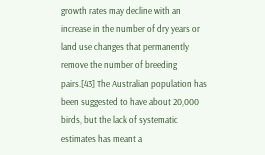growth rates may decline with an increase in the number of dry years or land use changes that permanently remove the number of breeding pairs.[43] The Australian population has been suggested to have about 20,000 birds, but the lack of systematic estimates has meant a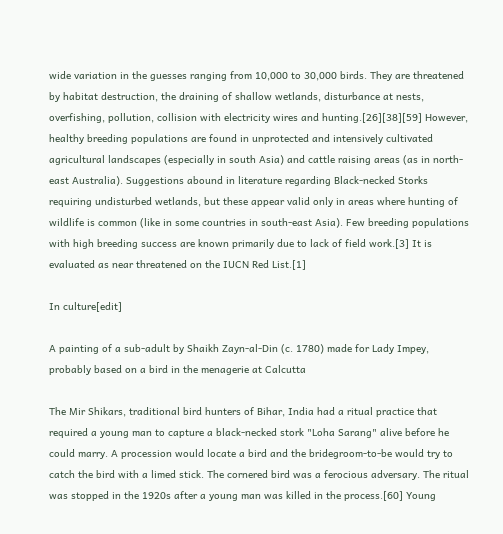wide variation in the guesses ranging from 10,000 to 30,000 birds. They are threatened by habitat destruction, the draining of shallow wetlands, disturbance at nests, overfishing, pollution, collision with electricity wires and hunting.[26][38][59] However, healthy breeding populations are found in unprotected and intensively cultivated agricultural landscapes (especially in south Asia) and cattle raising areas (as in north-east Australia). Suggestions abound in literature regarding Black-necked Storks requiring undisturbed wetlands, but these appear valid only in areas where hunting of wildlife is common (like in some countries in south-east Asia). Few breeding populations with high breeding success are known primarily due to lack of field work.[3] It is evaluated as near threatened on the IUCN Red List.[1]

In culture[edit]

A painting of a sub-adult by Shaikh Zayn-al-Din (c. 1780) made for Lady Impey, probably based on a bird in the menagerie at Calcutta

The Mir Shikars, traditional bird hunters of Bihar, India had a ritual practice that required a young man to capture a black-necked stork "Loha Sarang" alive before he could marry. A procession would locate a bird and the bridegroom-to-be would try to catch the bird with a limed stick. The cornered bird was a ferocious adversary. The ritual was stopped in the 1920s after a young man was killed in the process.[60] Young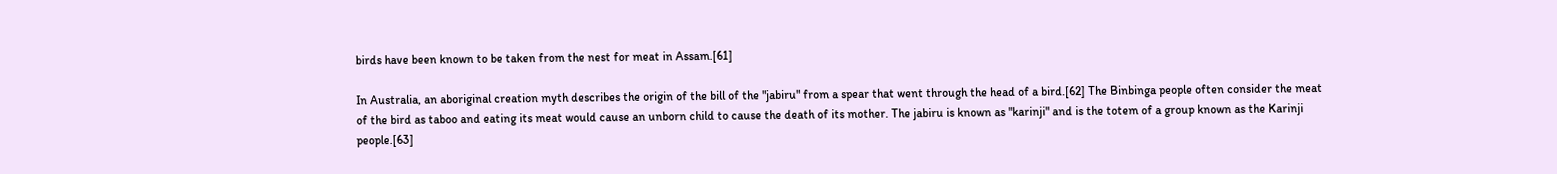birds have been known to be taken from the nest for meat in Assam.[61]

In Australia, an aboriginal creation myth describes the origin of the bill of the "jabiru" from a spear that went through the head of a bird.[62] The Binbinga people often consider the meat of the bird as taboo and eating its meat would cause an unborn child to cause the death of its mother. The jabiru is known as "karinji" and is the totem of a group known as the Karinji people.[63]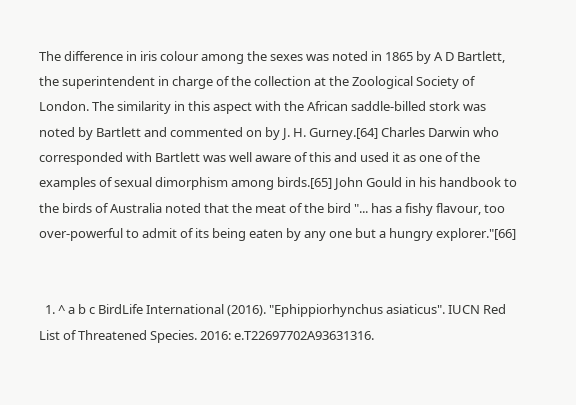The difference in iris colour among the sexes was noted in 1865 by A D Bartlett, the superintendent in charge of the collection at the Zoological Society of London. The similarity in this aspect with the African saddle-billed stork was noted by Bartlett and commented on by J. H. Gurney.[64] Charles Darwin who corresponded with Bartlett was well aware of this and used it as one of the examples of sexual dimorphism among birds.[65] John Gould in his handbook to the birds of Australia noted that the meat of the bird "... has a fishy flavour, too over-powerful to admit of its being eaten by any one but a hungry explorer."[66]


  1. ^ a b c BirdLife International (2016). "Ephippiorhynchus asiaticus". IUCN Red List of Threatened Species. 2016: e.T22697702A93631316.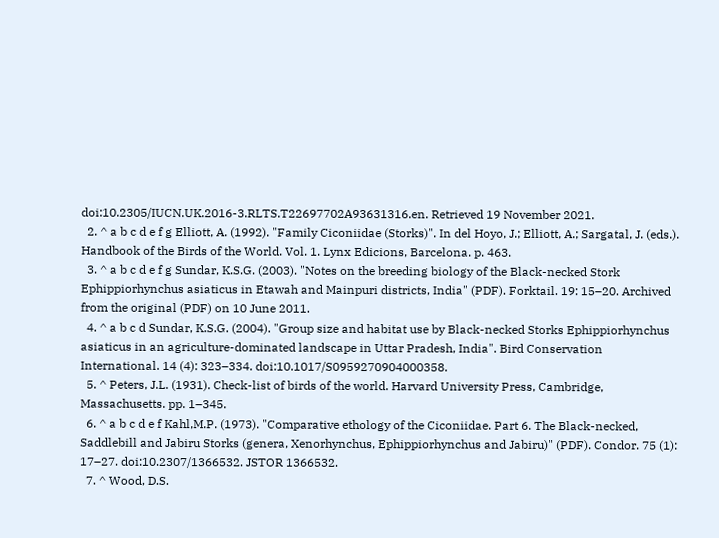doi:10.2305/IUCN.UK.2016-3.RLTS.T22697702A93631316.en. Retrieved 19 November 2021.
  2. ^ a b c d e f g Elliott, A. (1992). "Family Ciconiidae (Storks)". In del Hoyo, J.; Elliott, A.; Sargatal, J. (eds.). Handbook of the Birds of the World. Vol. 1. Lynx Edicions, Barcelona. p. 463.
  3. ^ a b c d e f g Sundar, K.S.G. (2003). "Notes on the breeding biology of the Black-necked Stork Ephippiorhynchus asiaticus in Etawah and Mainpuri districts, India" (PDF). Forktail. 19: 15–20. Archived from the original (PDF) on 10 June 2011.
  4. ^ a b c d Sundar, K.S.G. (2004). "Group size and habitat use by Black-necked Storks Ephippiorhynchus asiaticus in an agriculture-dominated landscape in Uttar Pradesh, India". Bird Conservation International. 14 (4): 323–334. doi:10.1017/S0959270904000358.
  5. ^ Peters, J.L. (1931). Check-list of birds of the world. Harvard University Press, Cambridge, Massachusetts. pp. 1–345.
  6. ^ a b c d e f Kahl,M.P. (1973). "Comparative ethology of the Ciconiidae. Part 6. The Black-necked, Saddlebill and Jabiru Storks (genera, Xenorhynchus, Ephippiorhynchus and Jabiru)" (PDF). Condor. 75 (1): 17–27. doi:10.2307/1366532. JSTOR 1366532.
  7. ^ Wood, D.S.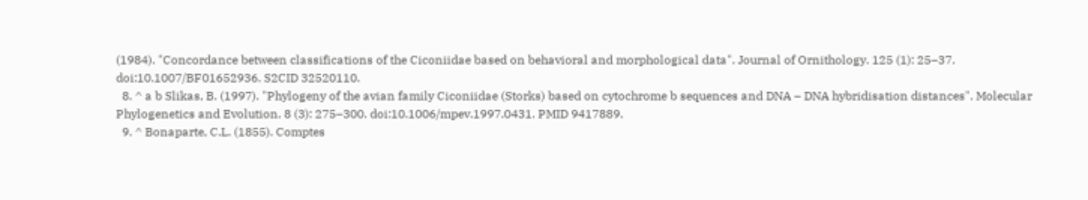(1984). "Concordance between classifications of the Ciconiidae based on behavioral and morphological data". Journal of Ornithology. 125 (1): 25–37. doi:10.1007/BF01652936. S2CID 32520110.
  8. ^ a b Slikas, B. (1997). "Phylogeny of the avian family Ciconiidae (Storks) based on cytochrome b sequences and DNA – DNA hybridisation distances". Molecular Phylogenetics and Evolution. 8 (3): 275–300. doi:10.1006/mpev.1997.0431. PMID 9417889.
  9. ^ Bonaparte, C.L. (1855). Comptes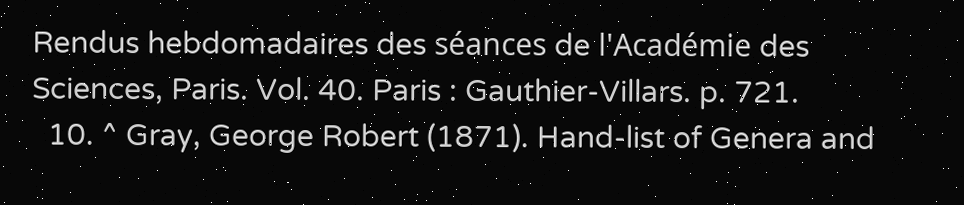Rendus hebdomadaires des séances de l'Académie des Sciences, Paris. Vol. 40. Paris : Gauthier-Villars. p. 721.
  10. ^ Gray, George Robert (1871). Hand-list of Genera and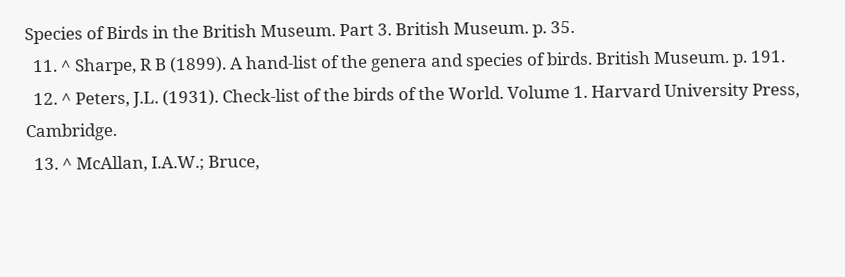Species of Birds in the British Museum. Part 3. British Museum. p. 35.
  11. ^ Sharpe, R B (1899). A hand-list of the genera and species of birds. British Museum. p. 191.
  12. ^ Peters, J.L. (1931). Check-list of the birds of the World. Volume 1. Harvard University Press, Cambridge.
  13. ^ McAllan, I.A.W.; Bruce,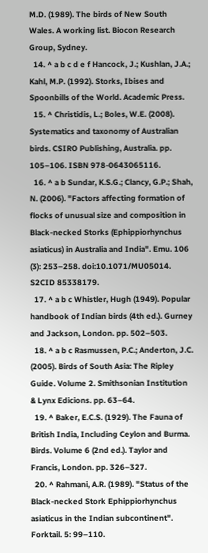M.D. (1989). The birds of New South Wales. A working list. Biocon Research Group, Sydney.
  14. ^ a b c d e f Hancock, J.; Kushlan, J.A.; Kahl, M.P. (1992). Storks, Ibises and Spoonbills of the World. Academic Press.
  15. ^ Christidis, L.; Boles, W.E. (2008). Systematics and taxonomy of Australian birds. CSIRO Publishing, Australia. pp. 105–106. ISBN 978-0643065116.
  16. ^ a b Sundar, K.S.G.; Clancy, G.P.; Shah, N. (2006). "Factors affecting formation of flocks of unusual size and composition in Black-necked Storks (Ephippiorhynchus asiaticus) in Australia and India". Emu. 106 (3): 253–258. doi:10.1071/MU05014. S2CID 85338179.
  17. ^ a b c Whistler, Hugh (1949). Popular handbook of Indian birds (4th ed.). Gurney and Jackson, London. pp. 502–503.
  18. ^ a b c Rasmussen, P.C.; Anderton, J.C. (2005). Birds of South Asia: The Ripley Guide. Volume 2. Smithsonian Institution & Lynx Edicions. pp. 63–64.
  19. ^ Baker, E.C.S. (1929). The Fauna of British India, Including Ceylon and Burma. Birds. Volume 6 (2nd ed.). Taylor and Francis, London. pp. 326–327.
  20. ^ Rahmani, A.R. (1989). "Status of the Black-necked Stork Ephippiorhynchus asiaticus in the Indian subcontinent". Forktail. 5: 99–110.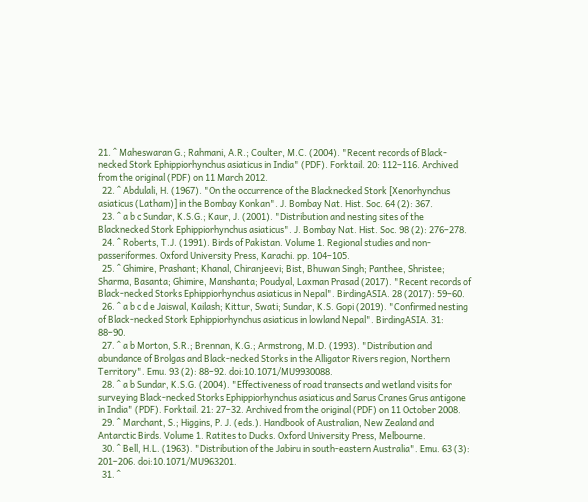21. ^ Maheswaran G.; Rahmani, A.R.; Coulter, M.C. (2004). "Recent records of Black-necked Stork Ephippiorhynchus asiaticus in India" (PDF). Forktail. 20: 112–116. Archived from the original (PDF) on 11 March 2012.
  22. ^ Abdulali, H. (1967). "On the occurrence of the Blacknecked Stork [Xenorhynchus asiaticus (Latham)] in the Bombay Konkan". J. Bombay Nat. Hist. Soc. 64 (2): 367.
  23. ^ a b c Sundar, K.S.G.; Kaur, J. (2001). "Distribution and nesting sites of the Blacknecked Stork Ephippiorhynchus asiaticus". J. Bombay Nat. Hist. Soc. 98 (2): 276–278.
  24. ^ Roberts, T.J. (1991). Birds of Pakistan. Volume 1. Regional studies and non-passeriformes. Oxford University Press, Karachi. pp. 104–105.
  25. ^ Ghimire, Prashant; Khanal, Chiranjeevi; Bist, Bhuwan Singh; Panthee, Shristee; Sharma, Basanta; Ghimire, Manshanta; Poudyal, Laxman Prasad (2017). "Recent records of Black-necked Storks Ephippiorhynchus asiaticus in Nepal". BirdingASIA. 28 (2017): 59–60.
  26. ^ a b c d e Jaiswal, Kailash; Kittur, Swati; Sundar, K.S. Gopi (2019). "Confirmed nesting of Black-necked Stork Ephippiorhynchus asiaticus in lowland Nepal". BirdingASIA. 31: 88–90.
  27. ^ a b Morton, S.R.; Brennan, K.G.; Armstrong, M.D. (1993). "Distribution and abundance of Brolgas and Black-necked Storks in the Alligator Rivers region, Northern Territory". Emu. 93 (2): 88–92. doi:10.1071/MU9930088.
  28. ^ a b Sundar, K.S.G. (2004). "Effectiveness of road transects and wetland visits for surveying Black-necked Storks Ephippiorhynchus asiaticus and Sarus Cranes Grus antigone in India" (PDF). Forktail. 21: 27–32. Archived from the original (PDF) on 11 October 2008.
  29. ^ Marchant, S.; Higgins, P. J. (eds.). Handbook of Australian, New Zealand and Antarctic Birds. Volume 1. Ratites to Ducks. Oxford University Press, Melbourne.
  30. ^ Bell, H.L. (1963). "Distribution of the Jabiru in south-eastern Australia". Emu. 63 (3): 201–206. doi:10.1071/MU963201.
  31. ^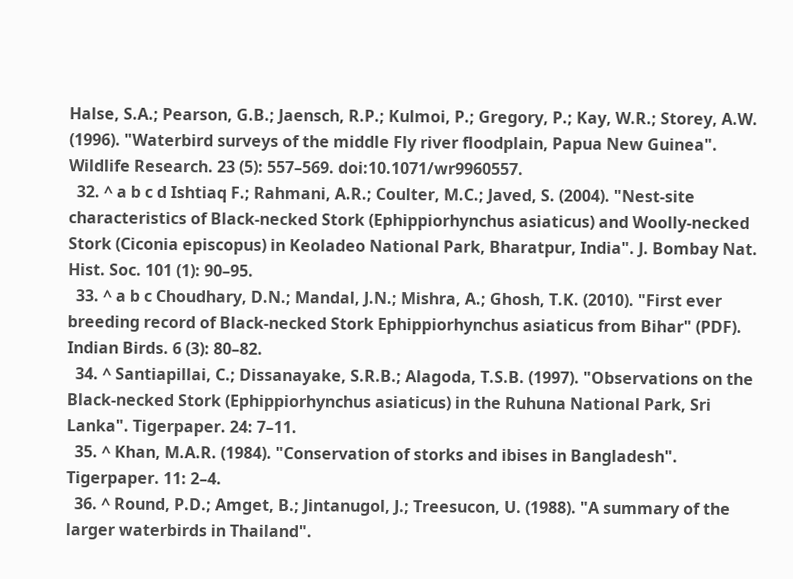Halse, S.A.; Pearson, G.B.; Jaensch, R.P.; Kulmoi, P.; Gregory, P.; Kay, W.R.; Storey, A.W. (1996). "Waterbird surveys of the middle Fly river floodplain, Papua New Guinea". Wildlife Research. 23 (5): 557–569. doi:10.1071/wr9960557.
  32. ^ a b c d Ishtiaq F.; Rahmani, A.R.; Coulter, M.C.; Javed, S. (2004). "Nest-site characteristics of Black-necked Stork (Ephippiorhynchus asiaticus) and Woolly-necked Stork (Ciconia episcopus) in Keoladeo National Park, Bharatpur, India". J. Bombay Nat. Hist. Soc. 101 (1): 90–95.
  33. ^ a b c Choudhary, D.N.; Mandal, J.N.; Mishra, A.; Ghosh, T.K. (2010). "First ever breeding record of Black-necked Stork Ephippiorhynchus asiaticus from Bihar" (PDF). Indian Birds. 6 (3): 80–82.
  34. ^ Santiapillai, C.; Dissanayake, S.R.B.; Alagoda, T.S.B. (1997). "Observations on the Black-necked Stork (Ephippiorhynchus asiaticus) in the Ruhuna National Park, Sri Lanka". Tigerpaper. 24: 7–11.
  35. ^ Khan, M.A.R. (1984). "Conservation of storks and ibises in Bangladesh". Tigerpaper. 11: 2–4.
  36. ^ Round, P.D.; Amget, B.; Jintanugol, J.; Treesucon, U. (1988). "A summary of the larger waterbirds in Thailand".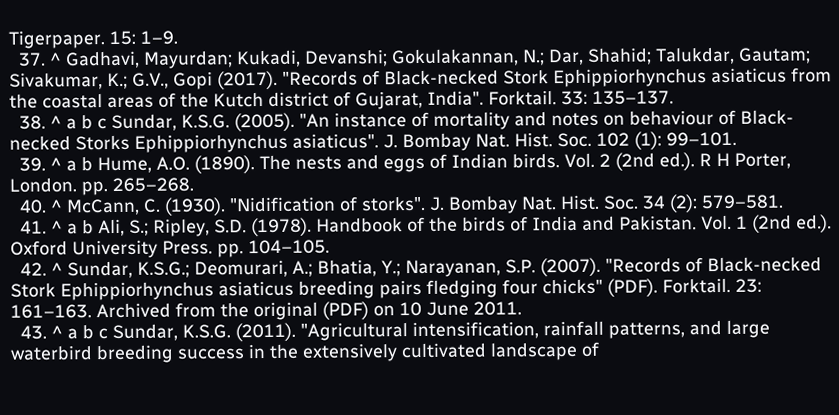Tigerpaper. 15: 1–9.
  37. ^ Gadhavi, Mayurdan; Kukadi, Devanshi; Gokulakannan, N.; Dar, Shahid; Talukdar, Gautam; Sivakumar, K.; G.V., Gopi (2017). "Records of Black-necked Stork Ephippiorhynchus asiaticus from the coastal areas of the Kutch district of Gujarat, India". Forktail. 33: 135–137.
  38. ^ a b c Sundar, K.S.G. (2005). "An instance of mortality and notes on behaviour of Black-necked Storks Ephippiorhynchus asiaticus". J. Bombay Nat. Hist. Soc. 102 (1): 99–101.
  39. ^ a b Hume, A.O. (1890). The nests and eggs of Indian birds. Vol. 2 (2nd ed.). R H Porter, London. pp. 265–268.
  40. ^ McCann, C. (1930). "Nidification of storks". J. Bombay Nat. Hist. Soc. 34 (2): 579–581.
  41. ^ a b Ali, S.; Ripley, S.D. (1978). Handbook of the birds of India and Pakistan. Vol. 1 (2nd ed.). Oxford University Press. pp. 104–105.
  42. ^ Sundar, K.S.G.; Deomurari, A.; Bhatia, Y.; Narayanan, S.P. (2007). "Records of Black-necked Stork Ephippiorhynchus asiaticus breeding pairs fledging four chicks" (PDF). Forktail. 23: 161–163. Archived from the original (PDF) on 10 June 2011.
  43. ^ a b c Sundar, K.S.G. (2011). "Agricultural intensification, rainfall patterns, and large waterbird breeding success in the extensively cultivated landscape of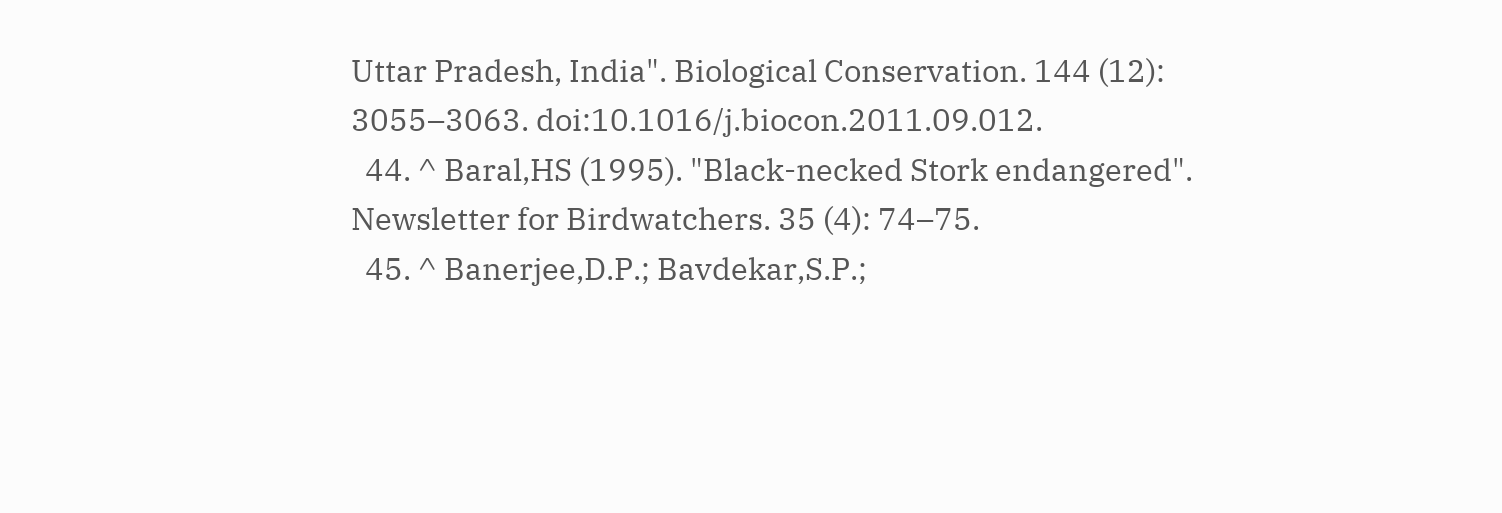Uttar Pradesh, India". Biological Conservation. 144 (12): 3055–3063. doi:10.1016/j.biocon.2011.09.012.
  44. ^ Baral,HS (1995). "Black-necked Stork endangered". Newsletter for Birdwatchers. 35 (4): 74–75.
  45. ^ Banerjee,D.P.; Bavdekar,S.P.;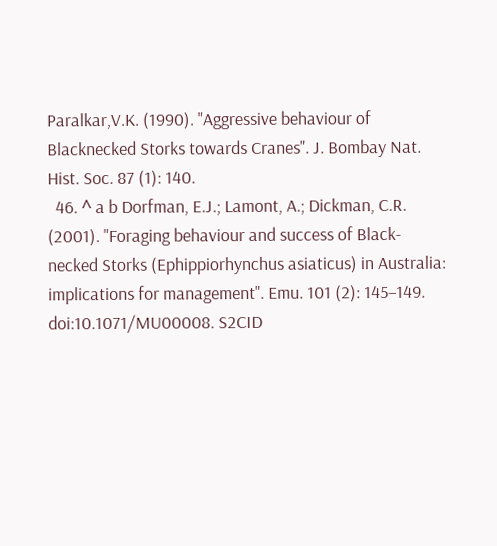Paralkar,V.K. (1990). "Aggressive behaviour of Blacknecked Storks towards Cranes". J. Bombay Nat. Hist. Soc. 87 (1): 140.
  46. ^ a b Dorfman, E.J.; Lamont, A.; Dickman, C.R. (2001). "Foraging behaviour and success of Black-necked Storks (Ephippiorhynchus asiaticus) in Australia: implications for management". Emu. 101 (2): 145–149. doi:10.1071/MU00008. S2CID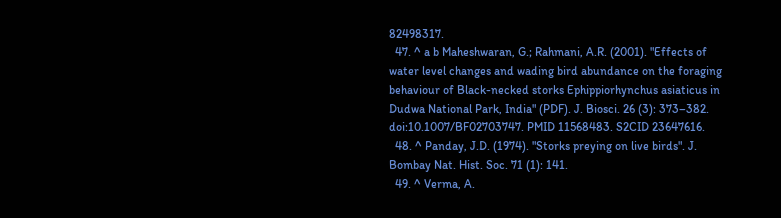82498317.
  47. ^ a b Maheshwaran, G.; Rahmani, A.R. (2001). "Effects of water level changes and wading bird abundance on the foraging behaviour of Black-necked storks Ephippiorhynchus asiaticus in Dudwa National Park, India" (PDF). J. Biosci. 26 (3): 373–382. doi:10.1007/BF02703747. PMID 11568483. S2CID 23647616.
  48. ^ Panday, J.D. (1974). "Storks preying on live birds". J. Bombay Nat. Hist. Soc. 71 (1): 141.
  49. ^ Verma, A.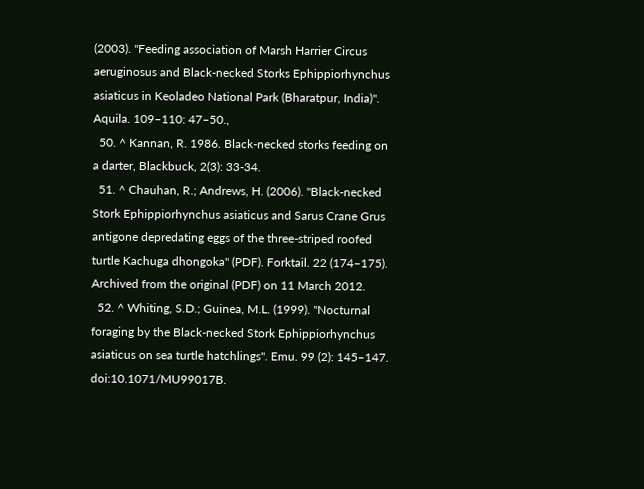(2003). "Feeding association of Marsh Harrier Circus aeruginosus and Black-necked Storks Ephippiorhynchus asiaticus in Keoladeo National Park (Bharatpur, India)". Aquila. 109–110: 47–50.,
  50. ^ Kannan, R. 1986. Black-necked storks feeding on a darter, Blackbuck, 2(3): 33-34.
  51. ^ Chauhan, R.; Andrews, H. (2006). "Black-necked Stork Ephippiorhynchus asiaticus and Sarus Crane Grus antigone depredating eggs of the three-striped roofed turtle Kachuga dhongoka" (PDF). Forktail. 22 (174–175). Archived from the original (PDF) on 11 March 2012.
  52. ^ Whiting, S.D.; Guinea, M.L. (1999). "Nocturnal foraging by the Black-necked Stork Ephippiorhynchus asiaticus on sea turtle hatchlings". Emu. 99 (2): 145–147. doi:10.1071/MU99017B.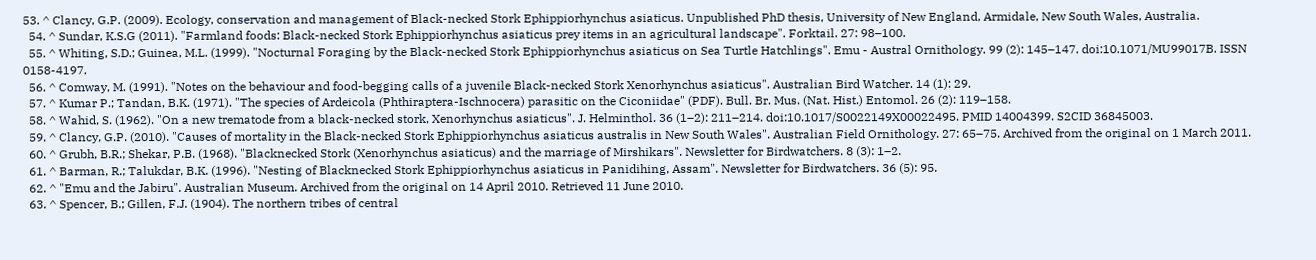53. ^ Clancy, G.P. (2009). Ecology, conservation and management of Black-necked Stork Ephippiorhynchus asiaticus. Unpublished PhD thesis, University of New England, Armidale, New South Wales, Australia.
  54. ^ Sundar, K.S.G (2011). "Farmland foods: Black-necked Stork Ephippiorhynchus asiaticus prey items in an agricultural landscape". Forktail. 27: 98–100.
  55. ^ Whiting, S.D.; Guinea, M.L. (1999). "Nocturnal Foraging by the Black-necked Stork Ephippiorhynchus asiaticus on Sea Turtle Hatchlings". Emu - Austral Ornithology. 99 (2): 145–147. doi:10.1071/MU99017B. ISSN 0158-4197.
  56. ^ Comway, M. (1991). "Notes on the behaviour and food-begging calls of a juvenile Black-necked Stork Xenorhynchus asiaticus". Australian Bird Watcher. 14 (1): 29.
  57. ^ Kumar P.; Tandan, B.K. (1971). "The species of Ardeicola (Phthiraptera-Ischnocera) parasitic on the Ciconiidae" (PDF). Bull. Br. Mus. (Nat. Hist.) Entomol. 26 (2): 119–158.
  58. ^ Wahid, S. (1962). "On a new trematode from a black-necked stork, Xenorhynchus asiaticus". J. Helminthol. 36 (1–2): 211–214. doi:10.1017/S0022149X00022495. PMID 14004399. S2CID 36845003.
  59. ^ Clancy, G.P. (2010). "Causes of mortality in the Black-necked Stork Ephippiorhynchus asiaticus australis in New South Wales". Australian Field Ornithology. 27: 65–75. Archived from the original on 1 March 2011.
  60. ^ Grubh, B.R.; Shekar, P.B. (1968). "Blacknecked Stork (Xenorhynchus asiaticus) and the marriage of Mirshikars". Newsletter for Birdwatchers. 8 (3): 1–2.
  61. ^ Barman, R.; Talukdar, B.K. (1996). "Nesting of Blacknecked Stork Ephippiorhynchus asiaticus in Panidihing, Assam". Newsletter for Birdwatchers. 36 (5): 95.
  62. ^ "Emu and the Jabiru". Australian Museum. Archived from the original on 14 April 2010. Retrieved 11 June 2010.
  63. ^ Spencer, B.; Gillen, F.J. (1904). The northern tribes of central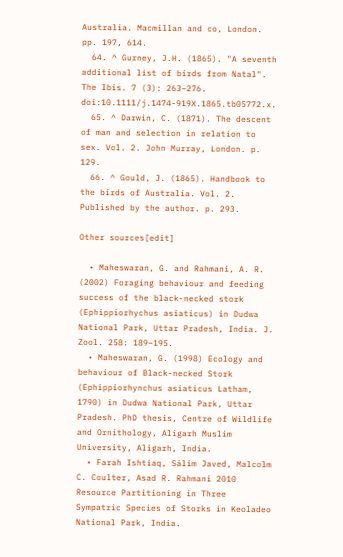Australia. Macmillan and co, London. pp. 197, 614.
  64. ^ Gurney, J.H. (1865). "A seventh additional list of birds from Natal". The Ibis. 7 (3): 263–276. doi:10.1111/j.1474-919X.1865.tb05772.x.
  65. ^ Darwin, C. (1871). The descent of man and selection in relation to sex. Vol. 2. John Murray, London. p. 129.
  66. ^ Gould, J. (1865). Handbook to the birds of Australia. Vol. 2. Published by the author. p. 293.

Other sources[edit]

  • Maheswaran, G. and Rahmani, A. R. (2002) Foraging behaviour and feeding success of the black-necked stork (Ephippiorhychus asiaticus) in Dudwa National Park, Uttar Pradesh, India. J. Zool. 258: 189–195.
  • Maheswaran, G. (1998) Ecology and behaviour of Black-necked Stork (Ephippiorhynchus asiaticus Latham, 1790) in Dudwa National Park, Uttar Pradesh. PhD thesis, Centre of Wildlife and Ornithology, Aligarh Muslim University, Aligarh, India.
  • Farah Ishtiaq, Sálim Javed, Malcolm C. Coulter, Asad R. Rahmani 2010 Resource Partitioning in Three Sympatric Species of Storks in Keoladeo National Park, India.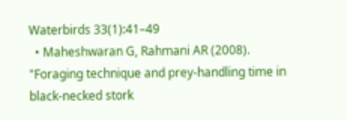Waterbirds 33(1):41–49
  • Maheshwaran G, Rahmani AR (2008). "Foraging technique and prey-handling time in black-necked stork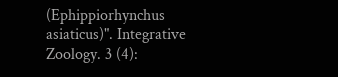(Ephippiorhynchus asiaticus)". Integrative Zoology. 3 (4):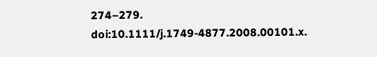274–279. doi:10.1111/j.1749-4877.2008.00101.x.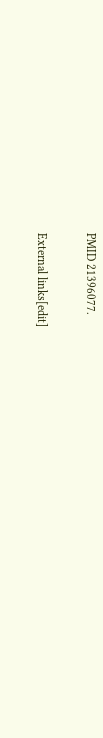PMID 21396077.

External links[edit]